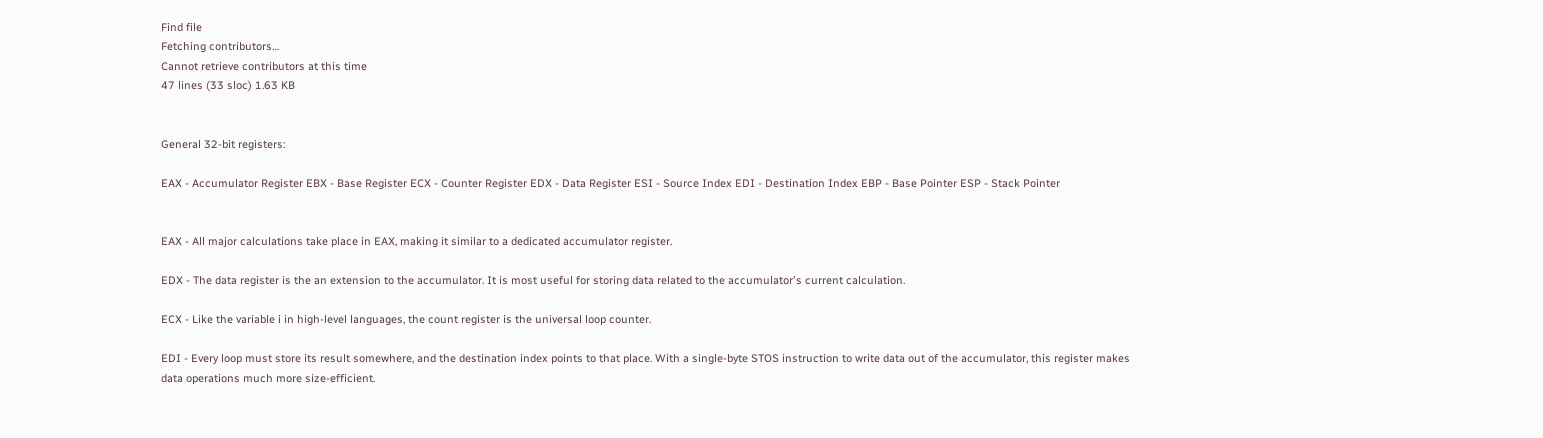Find file
Fetching contributors…
Cannot retrieve contributors at this time
47 lines (33 sloc) 1.63 KB


General 32-bit registers:

EAX - Accumulator Register EBX - Base Register ECX - Counter Register EDX - Data Register ESI - Source Index EDI - Destination Index EBP - Base Pointer ESP - Stack Pointer


EAX - All major calculations take place in EAX, making it similar to a dedicated accumulator register.

EDX - The data register is the an extension to the accumulator. It is most useful for storing data related to the accumulator's current calculation.

ECX - Like the variable i in high-level languages, the count register is the universal loop counter.

EDI - Every loop must store its result somewhere, and the destination index points to that place. With a single-byte STOS instruction to write data out of the accumulator, this register makes data operations much more size-efficient.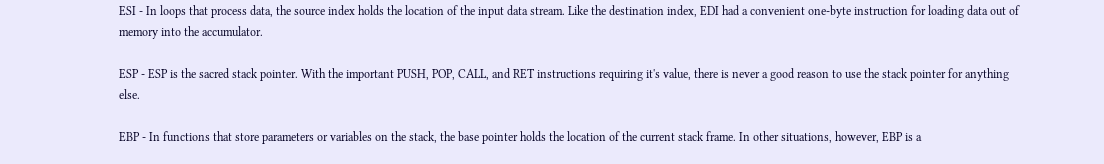ESI - In loops that process data, the source index holds the location of the input data stream. Like the destination index, EDI had a convenient one-byte instruction for loading data out of memory into the accumulator.

ESP - ESP is the sacred stack pointer. With the important PUSH, POP, CALL, and RET instructions requiring it's value, there is never a good reason to use the stack pointer for anything else.

EBP - In functions that store parameters or variables on the stack, the base pointer holds the location of the current stack frame. In other situations, however, EBP is a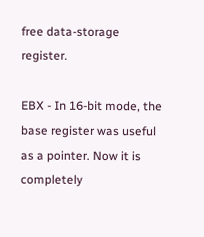free data-storage register.

EBX - In 16-bit mode, the base register was useful as a pointer. Now it is completely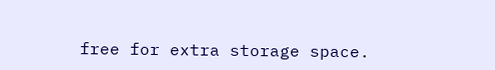free for extra storage space.